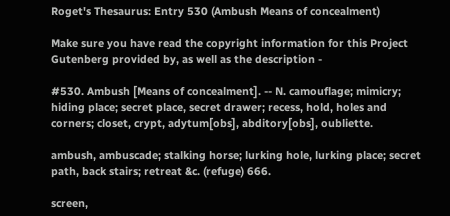Roget's Thesaurus: Entry 530 (Ambush Means of concealment)

Make sure you have read the copyright information for this Project Gutenberg provided by, as well as the description -

#530. Ambush [Means of concealment]. -- N. camouflage; mimicry; hiding place; secret place, secret drawer; recess, hold, holes and corners; closet, crypt, adytum[obs], abditory[obs], oubliette.

ambush, ambuscade; stalking horse; lurking hole, lurking place; secret path, back stairs; retreat &c. (refuge) 666.

screen,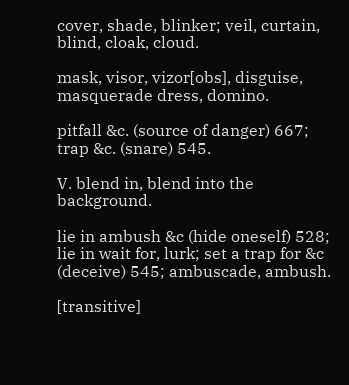cover, shade, blinker; veil, curtain, blind, cloak, cloud.

mask, visor, vizor[obs], disguise, masquerade dress, domino.

pitfall &c. (source of danger) 667; trap &c. (snare) 545.

V. blend in, blend into the background.

lie in ambush &c (hide oneself) 528; lie in wait for, lurk; set a trap for &c (deceive) 545; ambuscade, ambush.

[transitive]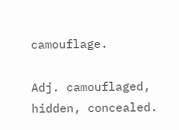camouflage.

Adj. camouflaged, hidden, concealed.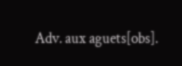Adv. aux aguets[obs].